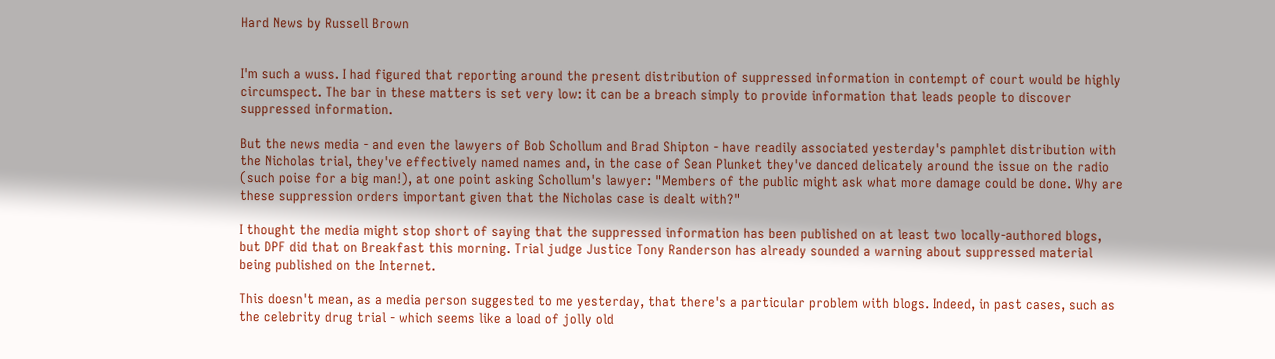Hard News by Russell Brown


I'm such a wuss. I had figured that reporting around the present distribution of suppressed information in contempt of court would be highly circumspect. The bar in these matters is set very low: it can be a breach simply to provide information that leads people to discover suppressed information.

But the news media - and even the lawyers of Bob Schollum and Brad Shipton - have readily associated yesterday's pamphlet distribution with the Nicholas trial, they've effectively named names and, in the case of Sean Plunket they've danced delicately around the issue on the radio (such poise for a big man!), at one point asking Schollum's lawyer: "Members of the public might ask what more damage could be done. Why are these suppression orders important given that the Nicholas case is dealt with?"

I thought the media might stop short of saying that the suppressed information has been published on at least two locally-authored blogs, but DPF did that on Breakfast this morning. Trial judge Justice Tony Randerson has already sounded a warning about suppressed material being published on the Internet.

This doesn't mean, as a media person suggested to me yesterday, that there's a particular problem with blogs. Indeed, in past cases, such as the celebrity drug trial - which seems like a load of jolly old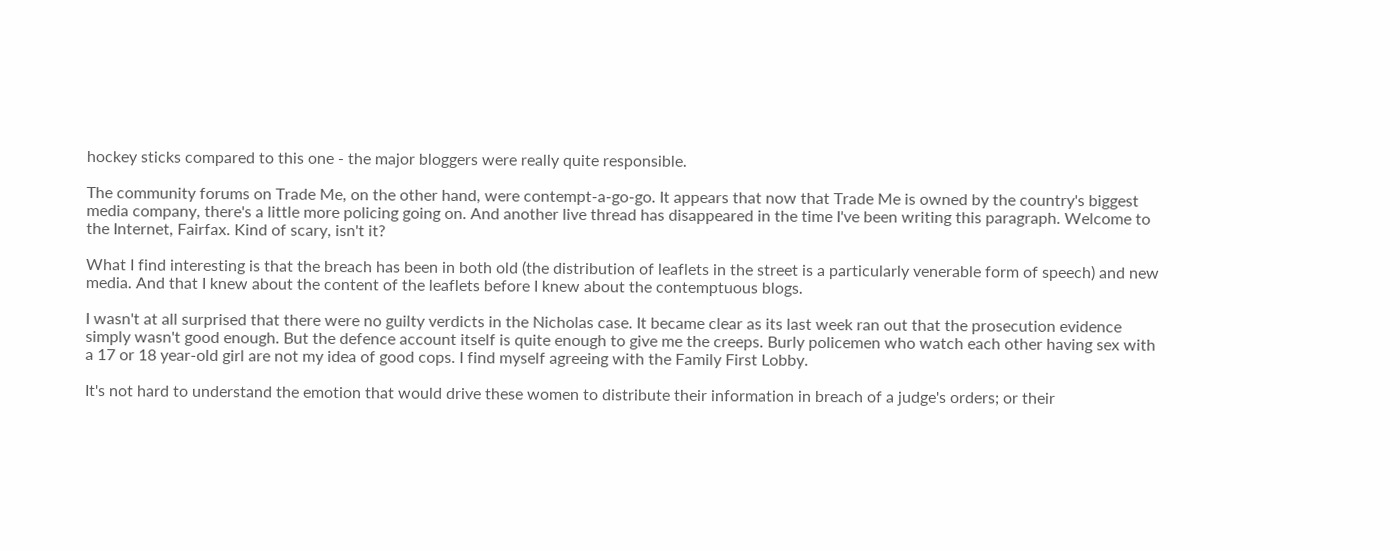hockey sticks compared to this one - the major bloggers were really quite responsible.

The community forums on Trade Me, on the other hand, were contempt-a-go-go. It appears that now that Trade Me is owned by the country's biggest media company, there's a little more policing going on. And another live thread has disappeared in the time I've been writing this paragraph. Welcome to the Internet, Fairfax. Kind of scary, isn't it?

What I find interesting is that the breach has been in both old (the distribution of leaflets in the street is a particularly venerable form of speech) and new media. And that I knew about the content of the leaflets before I knew about the contemptuous blogs.

I wasn't at all surprised that there were no guilty verdicts in the Nicholas case. It became clear as its last week ran out that the prosecution evidence simply wasn't good enough. But the defence account itself is quite enough to give me the creeps. Burly policemen who watch each other having sex with a 17 or 18 year-old girl are not my idea of good cops. I find myself agreeing with the Family First Lobby.

It's not hard to understand the emotion that would drive these women to distribute their information in breach of a judge's orders; or their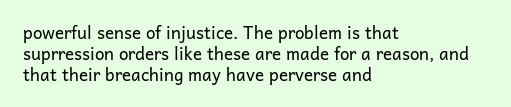powerful sense of injustice. The problem is that suprression orders like these are made for a reason, and that their breaching may have perverse and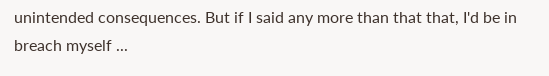unintended consequences. But if I said any more than that that, I'd be in breach myself ...